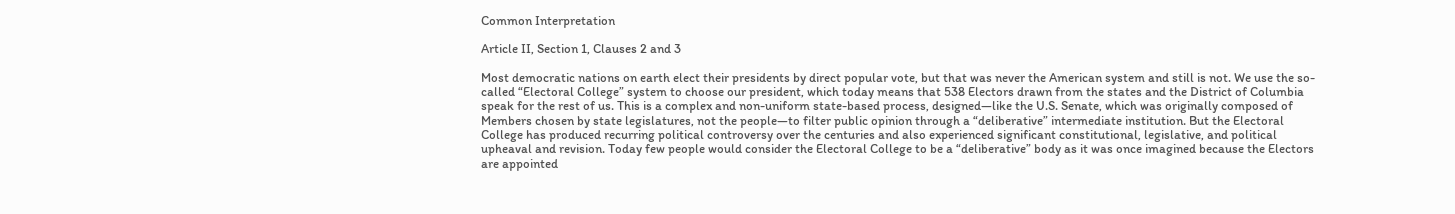Common Interpretation

Article II, Section 1, Clauses 2 and 3

Most democratic nations on earth elect their presidents by direct popular vote, but that was never the American system and still is not. We use the so-called “Electoral College” system to choose our president, which today means that 538 Electors drawn from the states and the District of Columbia speak for the rest of us. This is a complex and non-uniform state-based process, designed—like the U.S. Senate, which was originally composed of Members chosen by state legislatures, not the people—to filter public opinion through a “deliberative” intermediate institution. But the Electoral College has produced recurring political controversy over the centuries and also experienced significant constitutional, legislative, and political upheaval and revision. Today few people would consider the Electoral College to be a “deliberative” body as it was once imagined because the Electors are appointed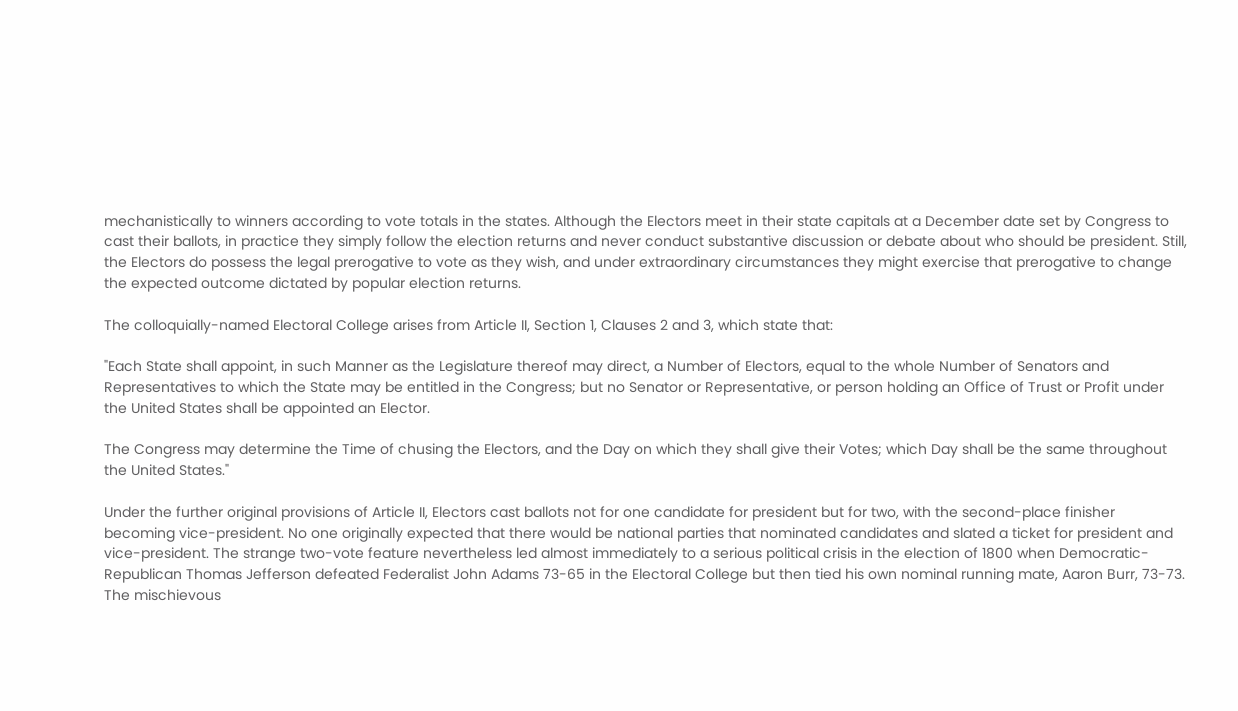mechanistically to winners according to vote totals in the states. Although the Electors meet in their state capitals at a December date set by Congress to cast their ballots, in practice they simply follow the election returns and never conduct substantive discussion or debate about who should be president. Still, the Electors do possess the legal prerogative to vote as they wish, and under extraordinary circumstances they might exercise that prerogative to change the expected outcome dictated by popular election returns.

The colloquially-named Electoral College arises from Article II, Section 1, Clauses 2 and 3, which state that:

"Each State shall appoint, in such Manner as the Legislature thereof may direct, a Number of Electors, equal to the whole Number of Senators and Representatives to which the State may be entitled in the Congress; but no Senator or Representative, or person holding an Office of Trust or Profit under the United States shall be appointed an Elector.

The Congress may determine the Time of chusing the Electors, and the Day on which they shall give their Votes; which Day shall be the same throughout the United States."

Under the further original provisions of Article II, Electors cast ballots not for one candidate for president but for two, with the second-place finisher becoming vice-president. No one originally expected that there would be national parties that nominated candidates and slated a ticket for president and vice-president. The strange two-vote feature nevertheless led almost immediately to a serious political crisis in the election of 1800 when Democratic-Republican Thomas Jefferson defeated Federalist John Adams 73-65 in the Electoral College but then tied his own nominal running mate, Aaron Burr, 73-73. The mischievous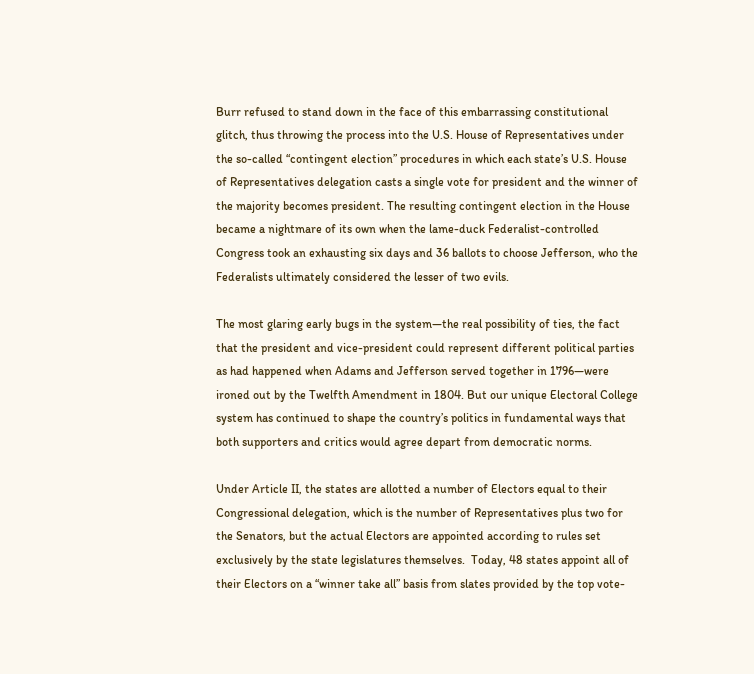Burr refused to stand down in the face of this embarrassing constitutional glitch, thus throwing the process into the U.S. House of Representatives under the so-called “contingent election” procedures in which each state’s U.S. House of Representatives delegation casts a single vote for president and the winner of the majority becomes president. The resulting contingent election in the House became a nightmare of its own when the lame-duck Federalist-controlled Congress took an exhausting six days and 36 ballots to choose Jefferson, who the Federalists ultimately considered the lesser of two evils.

The most glaring early bugs in the system—the real possibility of ties, the fact that the president and vice-president could represent different political parties as had happened when Adams and Jefferson served together in 1796—were ironed out by the Twelfth Amendment in 1804. But our unique Electoral College system has continued to shape the country’s politics in fundamental ways that both supporters and critics would agree depart from democratic norms.

Under Article II, the states are allotted a number of Electors equal to their Congressional delegation, which is the number of Representatives plus two for the Senators, but the actual Electors are appointed according to rules set exclusively by the state legislatures themselves.  Today, 48 states appoint all of their Electors on a “winner take all” basis from slates provided by the top vote-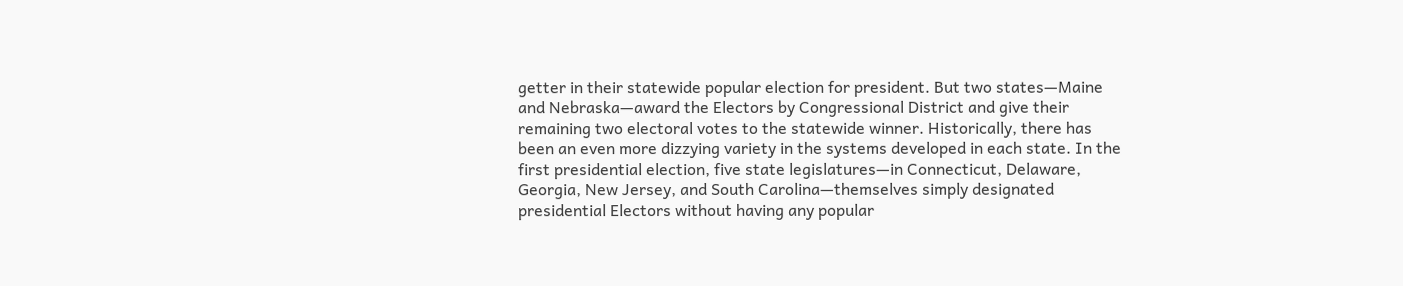getter in their statewide popular election for president. But two states—Maine and Nebraska—award the Electors by Congressional District and give their remaining two electoral votes to the statewide winner. Historically, there has been an even more dizzying variety in the systems developed in each state. In the first presidential election, five state legislatures—in Connecticut, Delaware, Georgia, New Jersey, and South Carolina—themselves simply designated presidential Electors without having any popular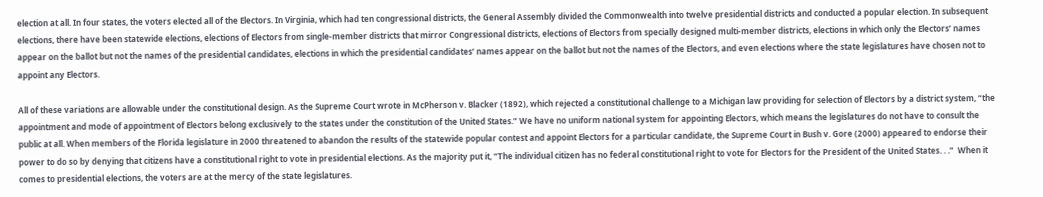election at all. In four states, the voters elected all of the Electors. In Virginia, which had ten congressional districts, the General Assembly divided the Commonwealth into twelve presidential districts and conducted a popular election. In subsequent elections, there have been statewide elections, elections of Electors from single-member districts that mirror Congressional districts, elections of Electors from specially designed multi-member districts, elections in which only the Electors’ names appear on the ballot but not the names of the presidential candidates, elections in which the presidential candidates’ names appear on the ballot but not the names of the Electors, and even elections where the state legislatures have chosen not to appoint any Electors.

All of these variations are allowable under the constitutional design. As the Supreme Court wrote in McPherson v. Blacker (1892), which rejected a constitutional challenge to a Michigan law providing for selection of Electors by a district system, “the appointment and mode of appointment of Electors belong exclusively to the states under the constitution of the United States.” We have no uniform national system for appointing Electors, which means the legislatures do not have to consult the public at all. When members of the Florida legislature in 2000 threatened to abandon the results of the statewide popular contest and appoint Electors for a particular candidate, the Supreme Court in Bush v. Gore (2000) appeared to endorse their power to do so by denying that citizens have a constitutional right to vote in presidential elections. As the majority put it, “The individual citizen has no federal constitutional right to vote for Electors for the President of the United States. . .”  When it comes to presidential elections, the voters are at the mercy of the state legislatures.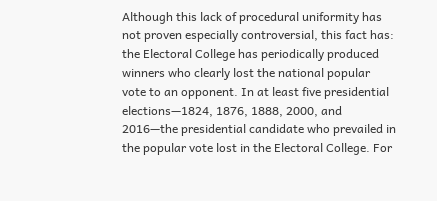Although this lack of procedural uniformity has not proven especially controversial, this fact has: the Electoral College has periodically produced winners who clearly lost the national popular vote to an opponent. In at least five presidential elections—1824, 1876, 1888, 2000, and 2016—the presidential candidate who prevailed in the popular vote lost in the Electoral College. For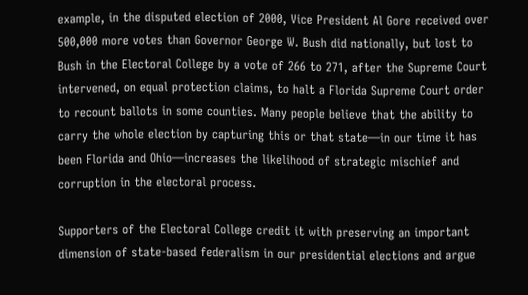example, in the disputed election of 2000, Vice President Al Gore received over 500,000 more votes than Governor George W. Bush did nationally, but lost to Bush in the Electoral College by a vote of 266 to 271, after the Supreme Court intervened, on equal protection claims, to halt a Florida Supreme Court order to recount ballots in some counties. Many people believe that the ability to carry the whole election by capturing this or that state—in our time it has been Florida and Ohio—increases the likelihood of strategic mischief and corruption in the electoral process.

Supporters of the Electoral College credit it with preserving an important dimension of state-based federalism in our presidential elections and argue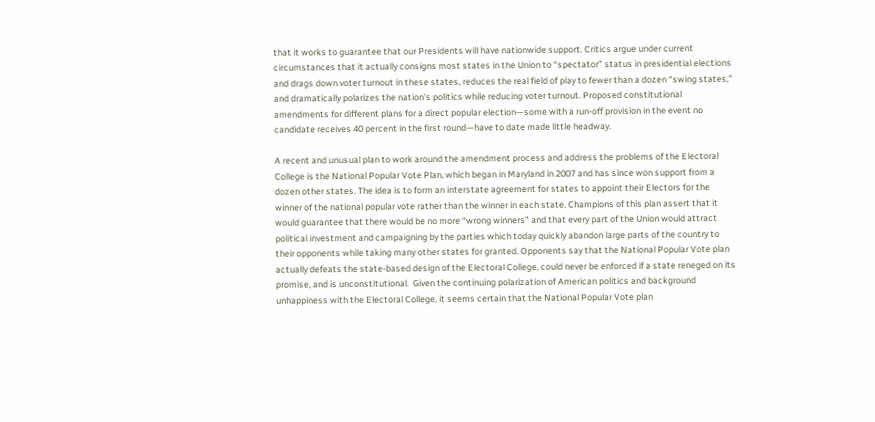that it works to guarantee that our Presidents will have nationwide support. Critics argue under current circumstances that it actually consigns most states in the Union to “spectator” status in presidential elections and drags down voter turnout in these states, reduces the real field of play to fewer than a dozen “swing states,” and dramatically polarizes the nation’s politics while reducing voter turnout. Proposed constitutional amendments for different plans for a direct popular election—some with a run-off provision in the event no candidate receives 40 percent in the first round—have to date made little headway.

A recent and unusual plan to work around the amendment process and address the problems of the Electoral College is the National Popular Vote Plan, which began in Maryland in 2007 and has since won support from a dozen other states. The idea is to form an interstate agreement for states to appoint their Electors for the winner of the national popular vote rather than the winner in each state. Champions of this plan assert that it would guarantee that there would be no more “wrong winners” and that every part of the Union would attract political investment and campaigning by the parties which today quickly abandon large parts of the country to their opponents while taking many other states for granted. Opponents say that the National Popular Vote plan actually defeats the state-based design of the Electoral College, could never be enforced if a state reneged on its promise, and is unconstitutional.  Given the continuing polarization of American politics and background unhappiness with the Electoral College, it seems certain that the National Popular Vote plan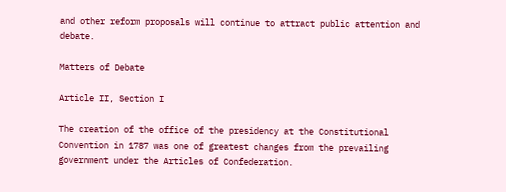and other reform proposals will continue to attract public attention and debate.

Matters of Debate

Article II, Section I

The creation of the office of the presidency at the Constitutional Convention in 1787 was one of greatest changes from the prevailing government under the Articles of Confederation.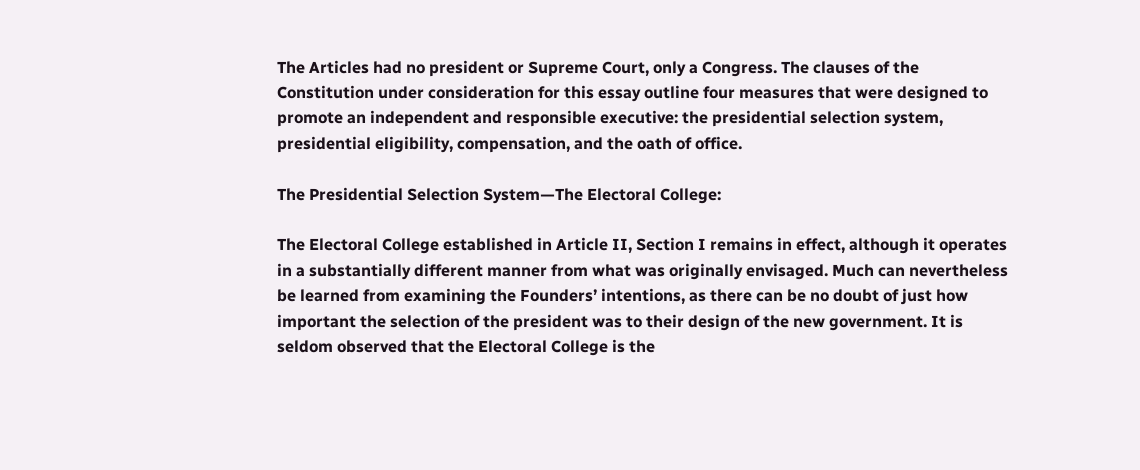The Articles had no president or Supreme Court, only a Congress. The clauses of the Constitution under consideration for this essay outline four measures that were designed to promote an independent and responsible executive: the presidential selection system, presidential eligibility, compensation, and the oath of office.

The Presidential Selection System—The Electoral College:

The Electoral College established in Article II, Section I remains in effect, although it operates in a substantially different manner from what was originally envisaged. Much can nevertheless be learned from examining the Founders’ intentions, as there can be no doubt of just how important the selection of the president was to their design of the new government. It is seldom observed that the Electoral College is the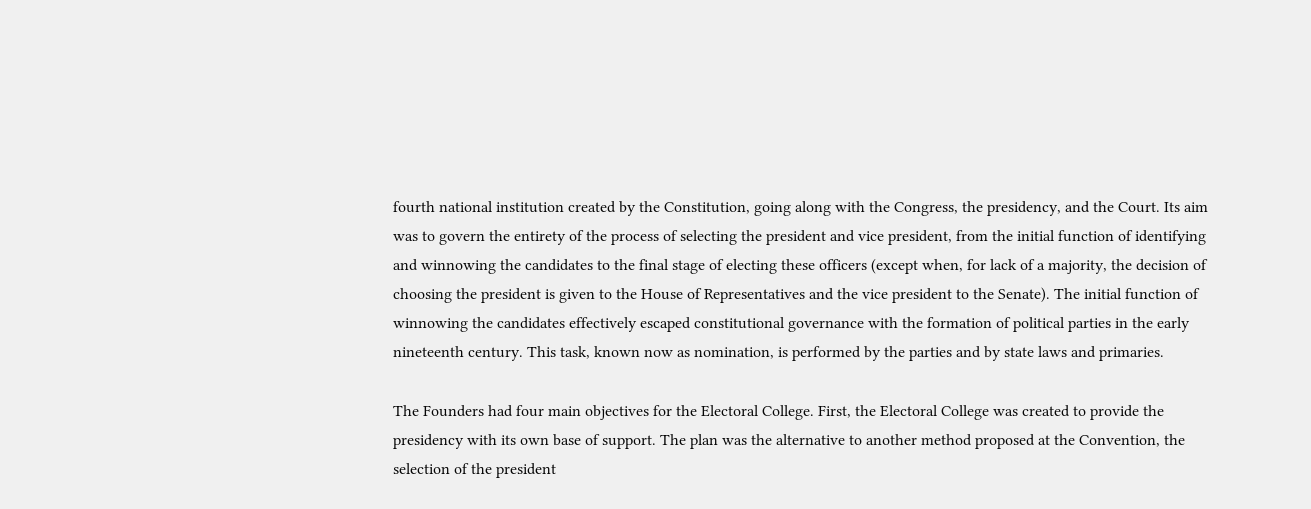fourth national institution created by the Constitution, going along with the Congress, the presidency, and the Court. Its aim was to govern the entirety of the process of selecting the president and vice president, from the initial function of identifying and winnowing the candidates to the final stage of electing these officers (except when, for lack of a majority, the decision of choosing the president is given to the House of Representatives and the vice president to the Senate). The initial function of winnowing the candidates effectively escaped constitutional governance with the formation of political parties in the early nineteenth century. This task, known now as nomination, is performed by the parties and by state laws and primaries.

The Founders had four main objectives for the Electoral College. First, the Electoral College was created to provide the presidency with its own base of support. The plan was the alternative to another method proposed at the Convention, the selection of the president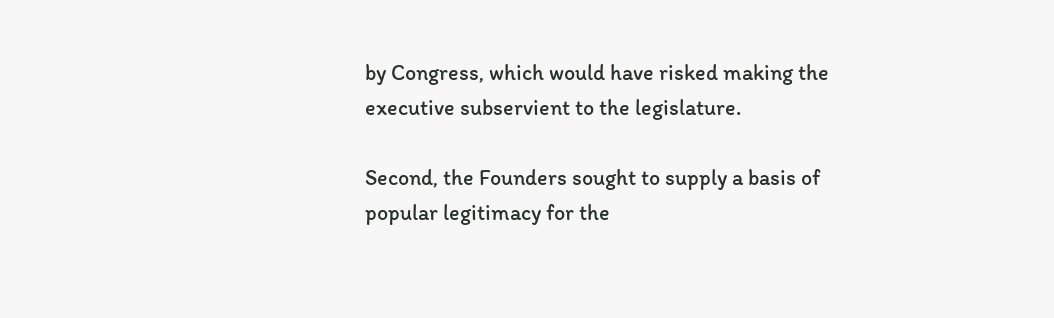by Congress, which would have risked making the executive subservient to the legislature.

Second, the Founders sought to supply a basis of popular legitimacy for the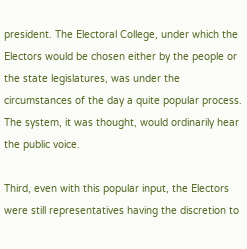president. The Electoral College, under which the Electors would be chosen either by the people or the state legislatures, was under the circumstances of the day a quite popular process. The system, it was thought, would ordinarily hear the public voice.

Third, even with this popular input, the Electors were still representatives having the discretion to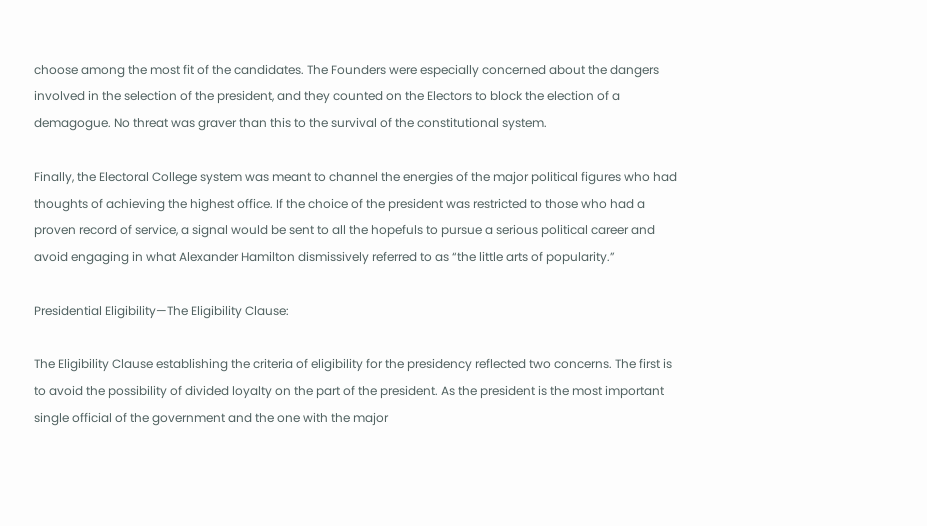choose among the most fit of the candidates. The Founders were especially concerned about the dangers involved in the selection of the president, and they counted on the Electors to block the election of a demagogue. No threat was graver than this to the survival of the constitutional system.

Finally, the Electoral College system was meant to channel the energies of the major political figures who had thoughts of achieving the highest office. If the choice of the president was restricted to those who had a proven record of service, a signal would be sent to all the hopefuls to pursue a serious political career and avoid engaging in what Alexander Hamilton dismissively referred to as “the little arts of popularity.”

Presidential Eligibility—The Eligibility Clause:

The Eligibility Clause establishing the criteria of eligibility for the presidency reflected two concerns. The first is to avoid the possibility of divided loyalty on the part of the president. As the president is the most important single official of the government and the one with the major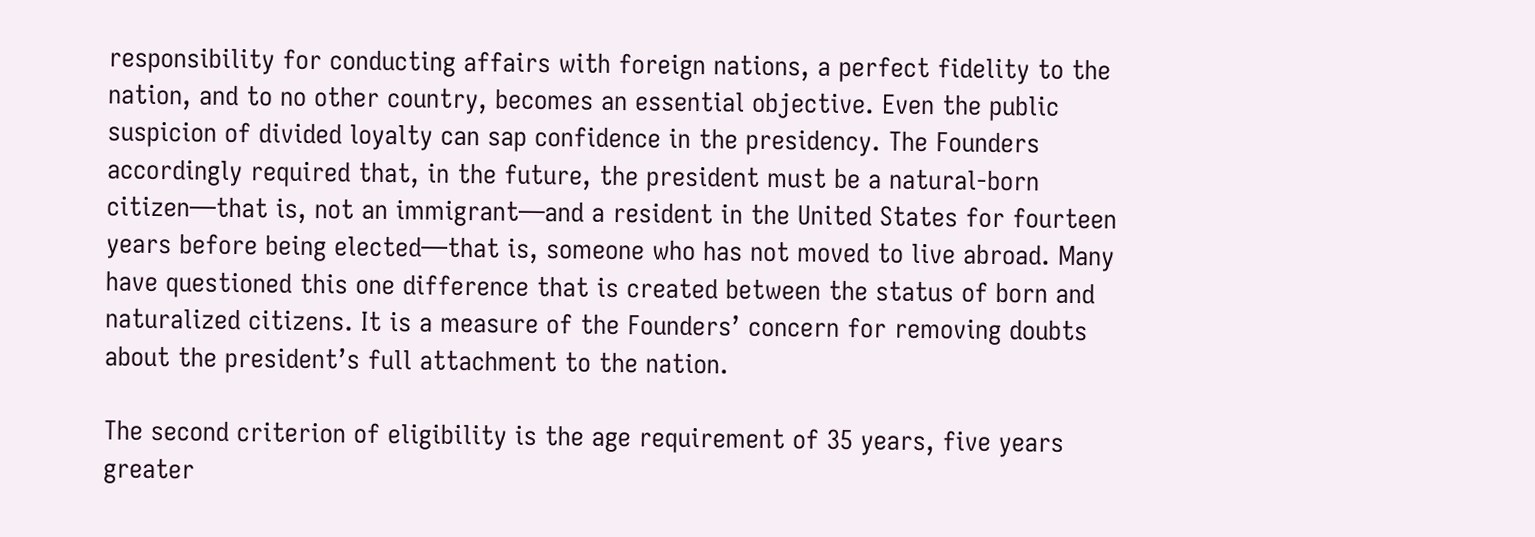responsibility for conducting affairs with foreign nations, a perfect fidelity to the nation, and to no other country, becomes an essential objective. Even the public suspicion of divided loyalty can sap confidence in the presidency. The Founders accordingly required that, in the future, the president must be a natural-born citizen—that is, not an immigrant—and a resident in the United States for fourteen years before being elected—that is, someone who has not moved to live abroad. Many have questioned this one difference that is created between the status of born and naturalized citizens. It is a measure of the Founders’ concern for removing doubts about the president’s full attachment to the nation.

The second criterion of eligibility is the age requirement of 35 years, five years greater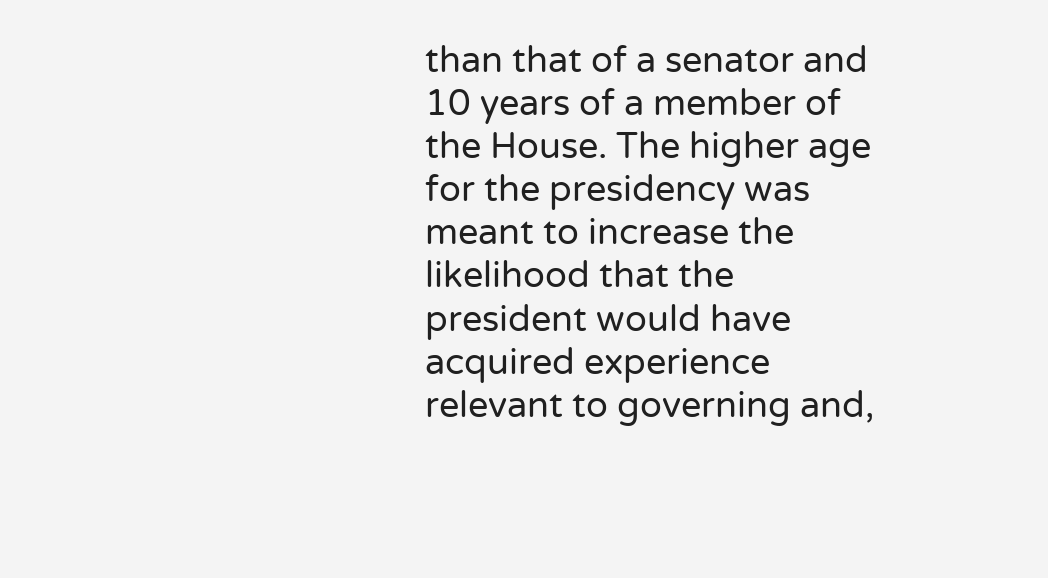than that of a senator and 10 years of a member of the House. The higher age for the presidency was meant to increase the likelihood that the president would have acquired experience relevant to governing and,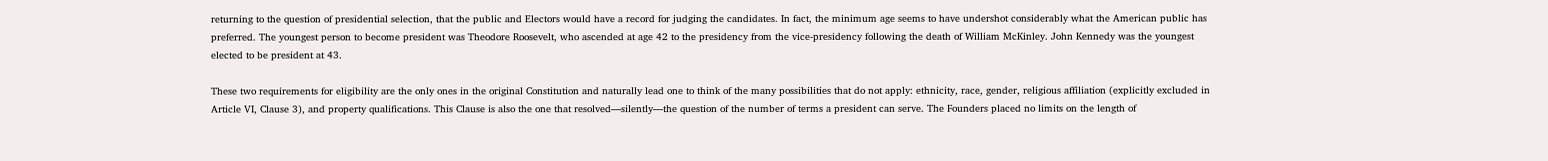returning to the question of presidential selection, that the public and Electors would have a record for judging the candidates. In fact, the minimum age seems to have undershot considerably what the American public has preferred. The youngest person to become president was Theodore Roosevelt, who ascended at age 42 to the presidency from the vice-presidency following the death of William McKinley. John Kennedy was the youngest elected to be president at 43.

These two requirements for eligibility are the only ones in the original Constitution and naturally lead one to think of the many possibilities that do not apply: ethnicity, race, gender, religious affiliation (explicitly excluded in Article VI, Clause 3), and property qualifications. This Clause is also the one that resolved—silently—the question of the number of terms a president can serve. The Founders placed no limits on the length of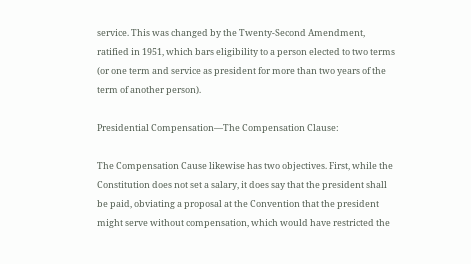service. This was changed by the Twenty-Second Amendment, ratified in 1951, which bars eligibility to a person elected to two terms (or one term and service as president for more than two years of the term of another person).

Presidential Compensation—The Compensation Clause:

The Compensation Cause likewise has two objectives. First, while the Constitution does not set a salary, it does say that the president shall be paid, obviating a proposal at the Convention that the president might serve without compensation, which would have restricted the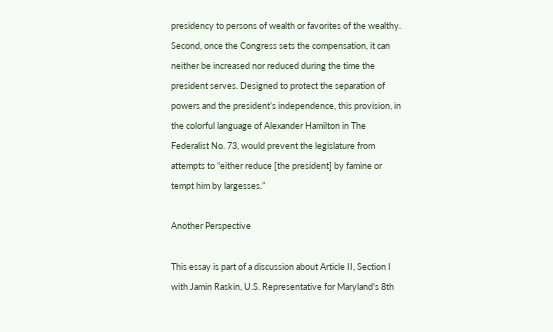presidency to persons of wealth or favorites of the wealthy. Second, once the Congress sets the compensation, it can neither be increased nor reduced during the time the president serves. Designed to protect the separation of powers and the president’s independence, this provision, in the colorful language of Alexander Hamilton in The Federalist No. 73, would prevent the legislature from attempts to “either reduce [the president] by famine or tempt him by largesses.”

Another Perspective

This essay is part of a discussion about Article II, Section I with Jamin Raskin, U.S. Representative for Maryland's 8th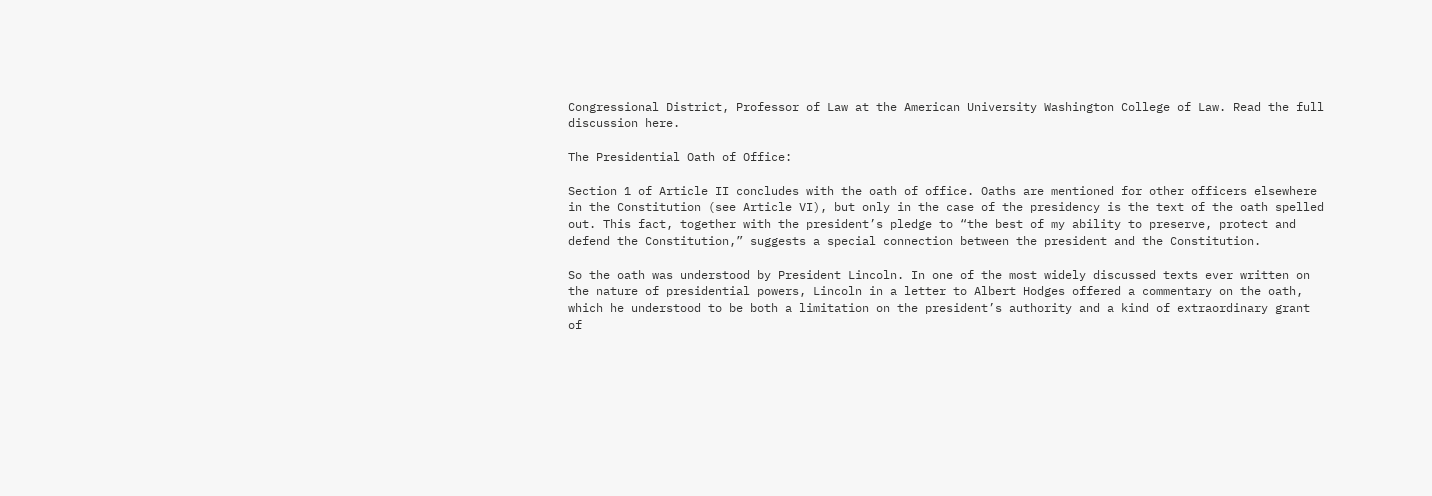Congressional District, Professor of Law at the American University Washington College of Law. Read the full discussion here.

The Presidential Oath of Office:

Section 1 of Article II concludes with the oath of office. Oaths are mentioned for other officers elsewhere in the Constitution (see Article VI), but only in the case of the presidency is the text of the oath spelled out. This fact, together with the president’s pledge to “the best of my ability to preserve, protect and defend the Constitution,” suggests a special connection between the president and the Constitution.

So the oath was understood by President Lincoln. In one of the most widely discussed texts ever written on the nature of presidential powers, Lincoln in a letter to Albert Hodges offered a commentary on the oath, which he understood to be both a limitation on the president’s authority and a kind of extraordinary grant of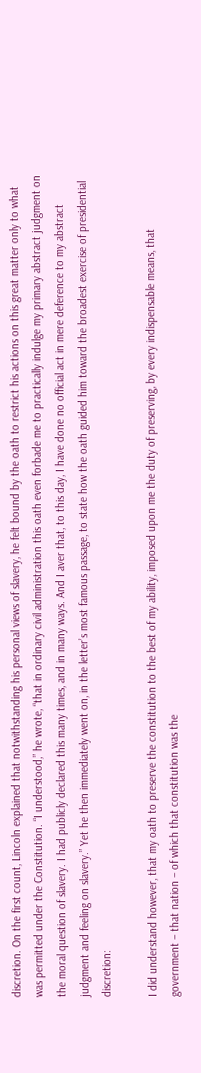discretion. On the first count, Lincoln explained that notwithstanding his personal views of slavery, he felt bound by the oath to restrict his actions on this great matter only to what was permitted under the Constitution. “I understood,” he wrote, “that in ordinary civil administration this oath even forbade me to practically indulge my primary abstract judgment on the moral question of slavery. I had publicly declared this many times, and in many ways. And I aver that, to this day, I have done no official act in mere deference to my abstract judgment and feeling on slavery.” Yet he then immediately went on, in the letter’s most famous passage, to state how the oath guided him toward the broadest exercise of presidential discretion:

I did understand however, that my oath to preserve the constitution to the best of my ability, imposed upon me the duty of preserving, by every indispensable means, that government – that nation – of which that constitution was the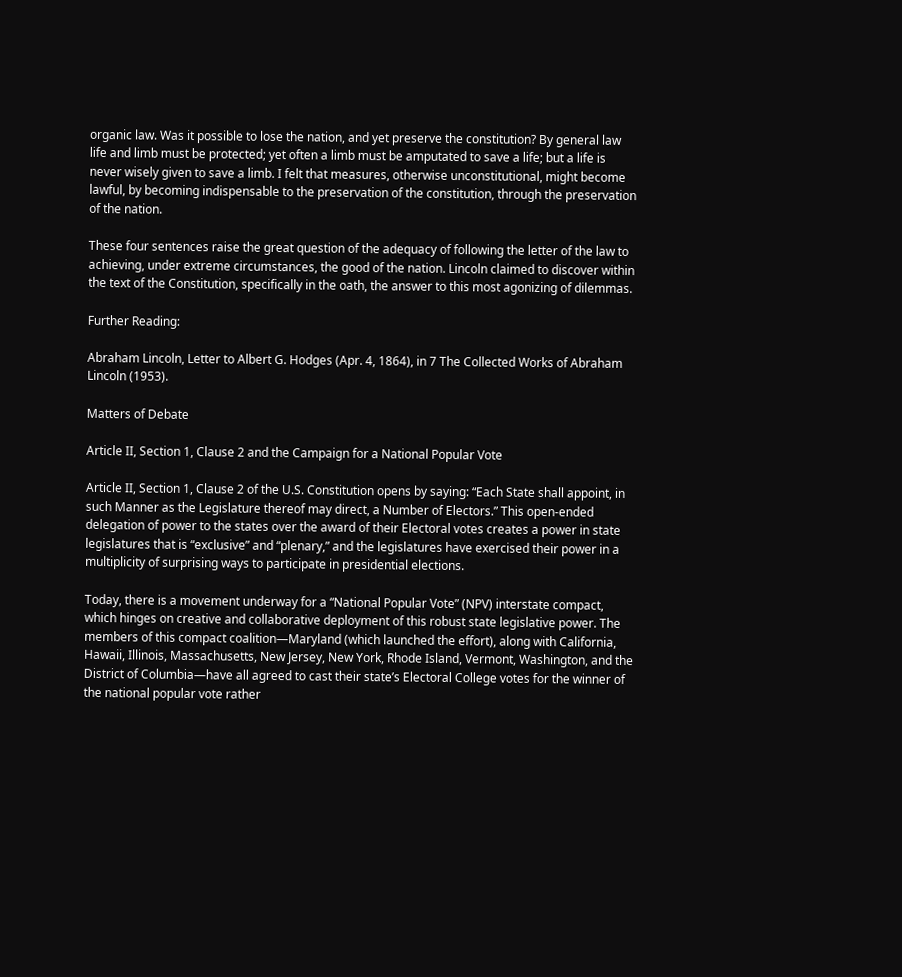organic law. Was it possible to lose the nation, and yet preserve the constitution? By general law life and limb must be protected; yet often a limb must be amputated to save a life; but a life is never wisely given to save a limb. I felt that measures, otherwise unconstitutional, might become lawful, by becoming indispensable to the preservation of the constitution, through the preservation of the nation.

These four sentences raise the great question of the adequacy of following the letter of the law to achieving, under extreme circumstances, the good of the nation. Lincoln claimed to discover within the text of the Constitution, specifically in the oath, the answer to this most agonizing of dilemmas.

Further Reading:

Abraham Lincoln, Letter to Albert G. Hodges (Apr. 4, 1864), in 7 The Collected Works of Abraham Lincoln (1953).

Matters of Debate

Article II, Section 1, Clause 2 and the Campaign for a National Popular Vote

Article II, Section 1, Clause 2 of the U.S. Constitution opens by saying: “Each State shall appoint, in such Manner as the Legislature thereof may direct, a Number of Electors.” This open-ended delegation of power to the states over the award of their Electoral votes creates a power in state legislatures that is “exclusive” and “plenary,” and the legislatures have exercised their power in a multiplicity of surprising ways to participate in presidential elections.

Today, there is a movement underway for a “National Popular Vote” (NPV) interstate compact, which hinges on creative and collaborative deployment of this robust state legislative power. The members of this compact coalition—Maryland (which launched the effort), along with California, Hawaii, Illinois, Massachusetts, New Jersey, New York, Rhode Island, Vermont, Washington, and the District of Columbia—have all agreed to cast their state’s Electoral College votes for the winner of the national popular vote rather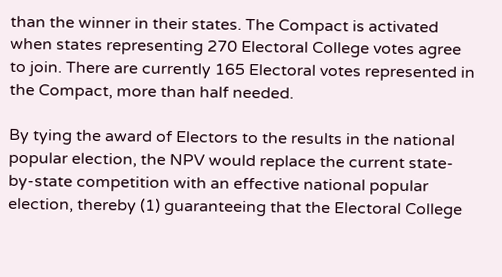than the winner in their states. The Compact is activated when states representing 270 Electoral College votes agree to join. There are currently 165 Electoral votes represented in the Compact, more than half needed.

By tying the award of Electors to the results in the national popular election, the NPV would replace the current state-by-state competition with an effective national popular election, thereby (1) guaranteeing that the Electoral College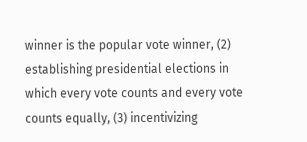winner is the popular vote winner, (2) establishing presidential elections in which every vote counts and every vote counts equally, (3) incentivizing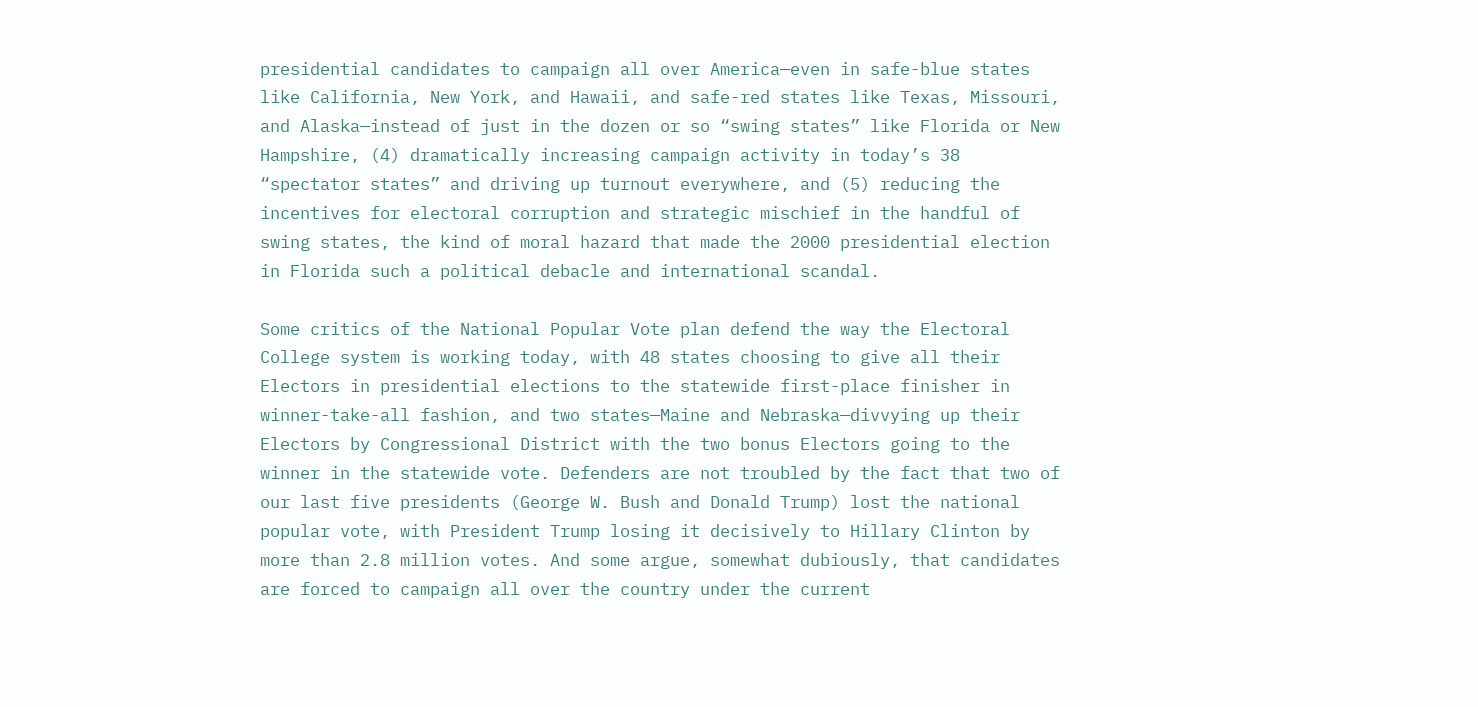presidential candidates to campaign all over America—even in safe-blue states like California, New York, and Hawaii, and safe-red states like Texas, Missouri, and Alaska—instead of just in the dozen or so “swing states” like Florida or New Hampshire, (4) dramatically increasing campaign activity in today’s 38 “spectator states” and driving up turnout everywhere, and (5) reducing the incentives for electoral corruption and strategic mischief in the handful of swing states, the kind of moral hazard that made the 2000 presidential election in Florida such a political debacle and international scandal.

Some critics of the National Popular Vote plan defend the way the Electoral College system is working today, with 48 states choosing to give all their Electors in presidential elections to the statewide first-place finisher in winner-take-all fashion, and two states—Maine and Nebraska—divvying up their Electors by Congressional District with the two bonus Electors going to the winner in the statewide vote. Defenders are not troubled by the fact that two of our last five presidents (George W. Bush and Donald Trump) lost the national popular vote, with President Trump losing it decisively to Hillary Clinton by more than 2.8 million votes. And some argue, somewhat dubiously, that candidates are forced to campaign all over the country under the current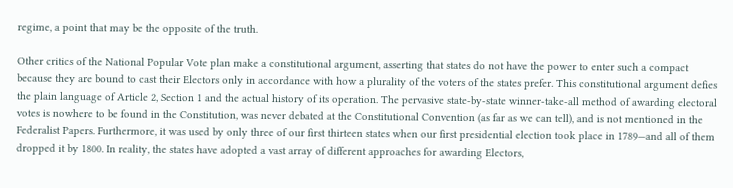regime, a point that may be the opposite of the truth.

Other critics of the National Popular Vote plan make a constitutional argument, asserting that states do not have the power to enter such a compact because they are bound to cast their Electors only in accordance with how a plurality of the voters of the states prefer. This constitutional argument defies the plain language of Article 2, Section 1 and the actual history of its operation. The pervasive state-by-state winner-take-all method of awarding electoral votes is nowhere to be found in the Constitution, was never debated at the Constitutional Convention (as far as we can tell), and is not mentioned in the Federalist Papers. Furthermore, it was used by only three of our first thirteen states when our first presidential election took place in 1789—and all of them dropped it by 1800. In reality, the states have adopted a vast array of different approaches for awarding Electors,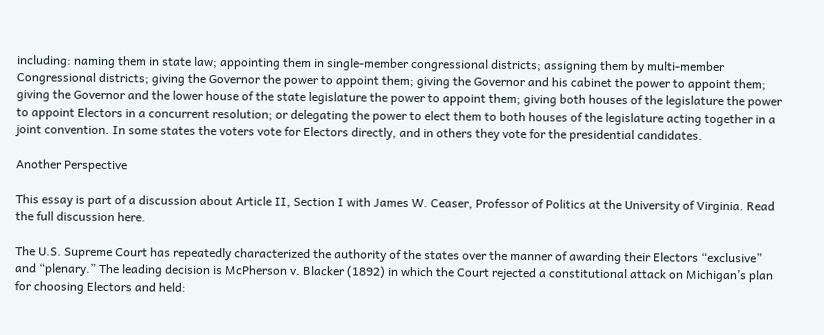including: naming them in state law; appointing them in single-member congressional districts; assigning them by multi-member Congressional districts; giving the Governor the power to appoint them; giving the Governor and his cabinet the power to appoint them; giving the Governor and the lower house of the state legislature the power to appoint them; giving both houses of the legislature the power to appoint Electors in a concurrent resolution; or delegating the power to elect them to both houses of the legislature acting together in a joint convention. In some states the voters vote for Electors directly, and in others they vote for the presidential candidates.

Another Perspective

This essay is part of a discussion about Article II, Section I with James W. Ceaser, Professor of Politics at the University of Virginia. Read the full discussion here.

The U.S. Supreme Court has repeatedly characterized the authority of the states over the manner of awarding their Electors “exclusive” and “plenary.” The leading decision is McPherson v. Blacker (1892) in which the Court rejected a constitutional attack on Michigan’s plan for choosing Electors and held: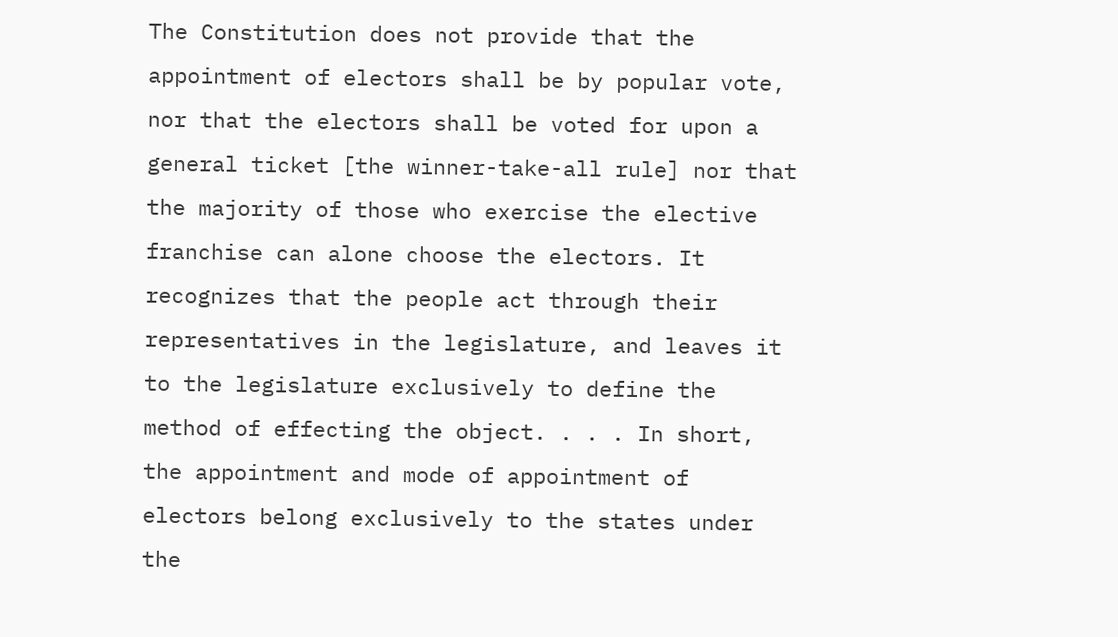The Constitution does not provide that the appointment of electors shall be by popular vote, nor that the electors shall be voted for upon a general ticket [the winner-take-all rule] nor that the majority of those who exercise the elective franchise can alone choose the electors. It recognizes that the people act through their representatives in the legislature, and leaves it to the legislature exclusively to define the method of effecting the object. . . . In short, the appointment and mode of appointment of electors belong exclusively to the states under the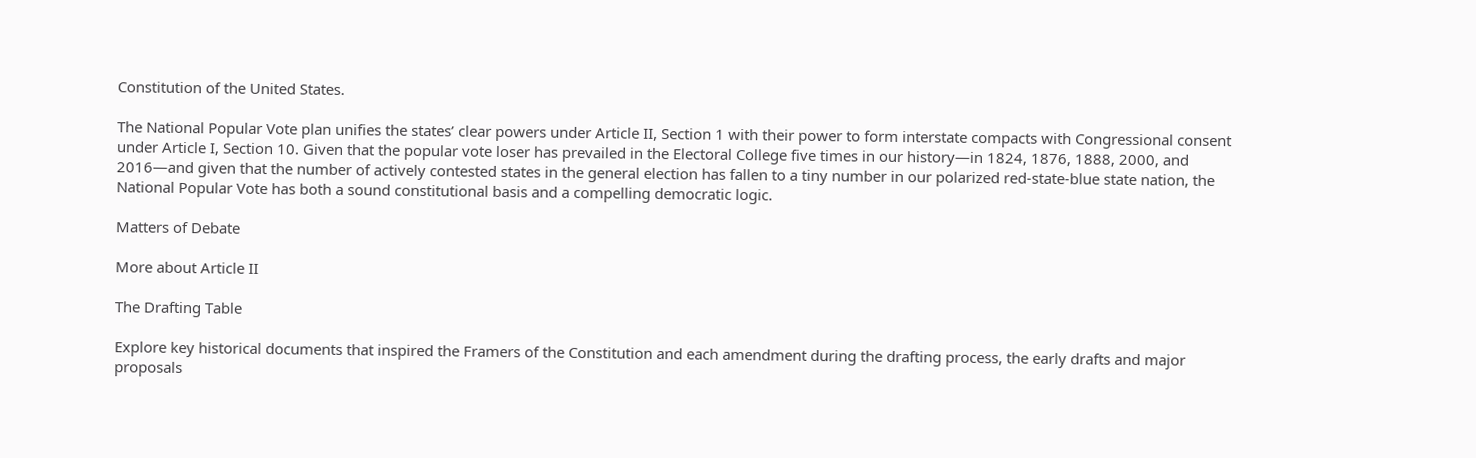Constitution of the United States.

The National Popular Vote plan unifies the states’ clear powers under Article II, Section 1 with their power to form interstate compacts with Congressional consent under Article I, Section 10. Given that the popular vote loser has prevailed in the Electoral College five times in our history—in 1824, 1876, 1888, 2000, and 2016—and given that the number of actively contested states in the general election has fallen to a tiny number in our polarized red-state-blue state nation, the National Popular Vote has both a sound constitutional basis and a compelling democratic logic.

Matters of Debate

More about Article II

The Drafting Table

Explore key historical documents that inspired the Framers of the Constitution and each amendment during the drafting process, the early drafts and major proposals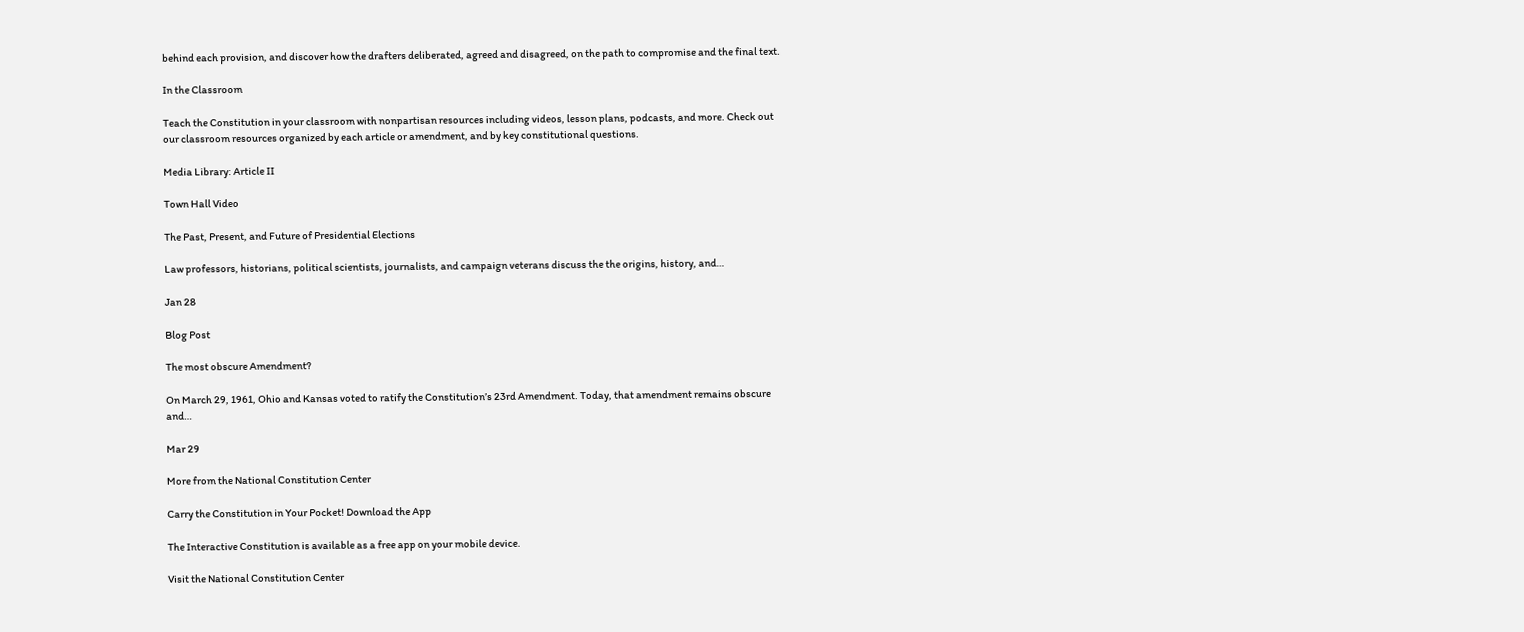behind each provision, and discover how the drafters deliberated, agreed and disagreed, on the path to compromise and the final text.

In the Classroom

Teach the Constitution in your classroom with nonpartisan resources including videos, lesson plans, podcasts, and more. Check out our classroom resources organized by each article or amendment, and by key constitutional questions.

Media Library: Article II

Town Hall Video

The Past, Present, and Future of Presidential Elections

Law professors, historians, political scientists, journalists, and campaign veterans discuss the the origins, history, and…

Jan 28

Blog Post

The most obscure Amendment?

On March 29, 1961, Ohio and Kansas voted to ratify the Constitution’s 23rd Amendment. Today, that amendment remains obscure and…

Mar 29

More from the National Constitution Center

Carry the Constitution in Your Pocket! Download the App

The Interactive Constitution is available as a free app on your mobile device.

Visit the National Constitution Center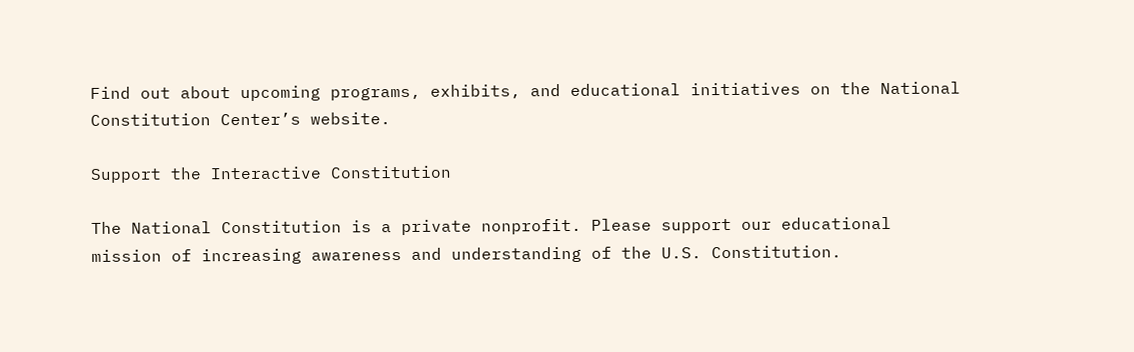Find out about upcoming programs, exhibits, and educational initiatives on the National Constitution Center’s website.

Support the Interactive Constitution

The National Constitution is a private nonprofit. Please support our educational mission of increasing awareness and understanding of the U.S. Constitution.